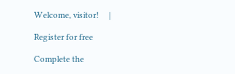Welcome, visitor!     |

Register for free

Complete the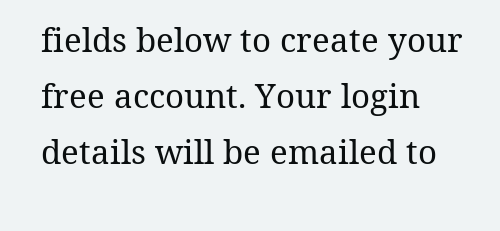fields below to create your free account. Your login details will be emailed to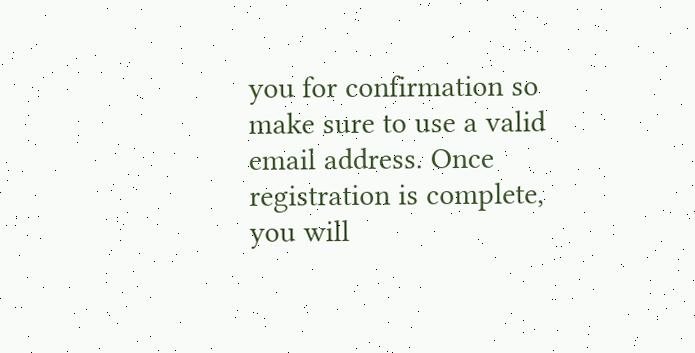you for confirmation so make sure to use a valid email address. Once registration is complete, you will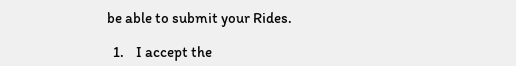be able to submit your Rides.

  1.    I accept the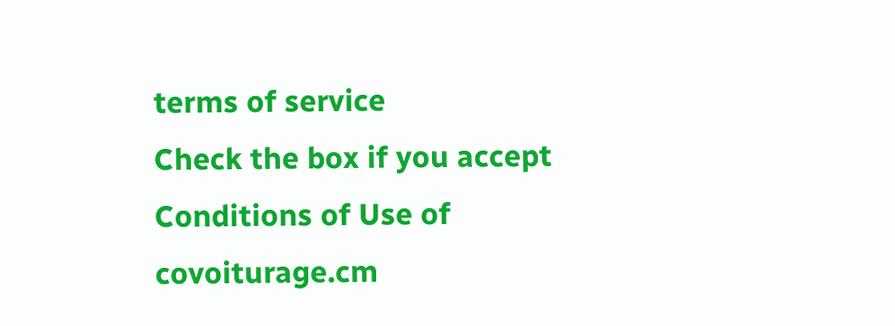terms of service
Check the box if you accept Conditions of Use of covoiturage.cm